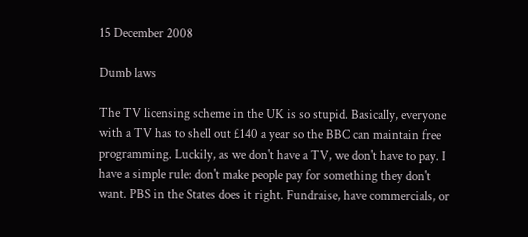15 December 2008

Dumb laws

The TV licensing scheme in the UK is so stupid. Basically, everyone with a TV has to shell out £140 a year so the BBC can maintain free programming. Luckily, as we don't have a TV, we don't have to pay. I have a simple rule: don't make people pay for something they don't want. PBS in the States does it right. Fundraise, have commercials, or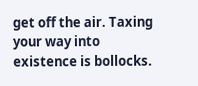get off the air. Taxing your way into existence is bollocks.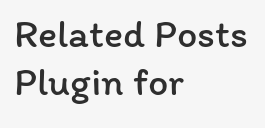Related Posts Plugin for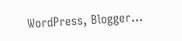WordPress, Blogger...